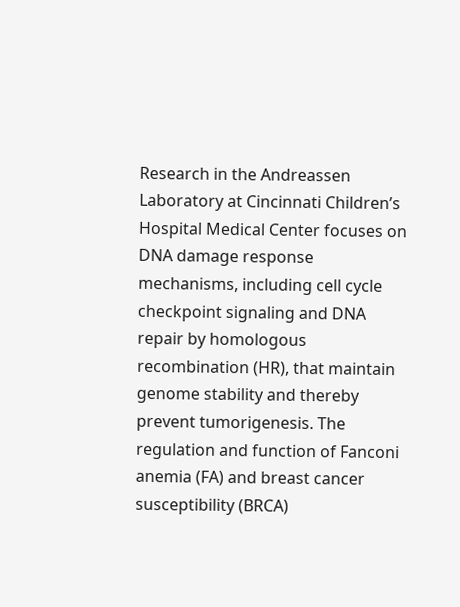Research in the Andreassen Laboratory at Cincinnati Children’s Hospital Medical Center focuses on DNA damage response mechanisms, including cell cycle checkpoint signaling and DNA repair by homologous recombination (HR), that maintain genome stability and thereby prevent tumorigenesis. The regulation and function of Fanconi anemia (FA) and breast cancer susceptibility (BRCA)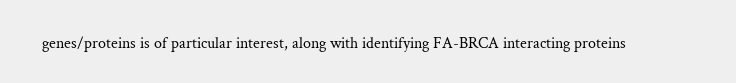genes/proteins is of particular interest, along with identifying FA-BRCA interacting proteins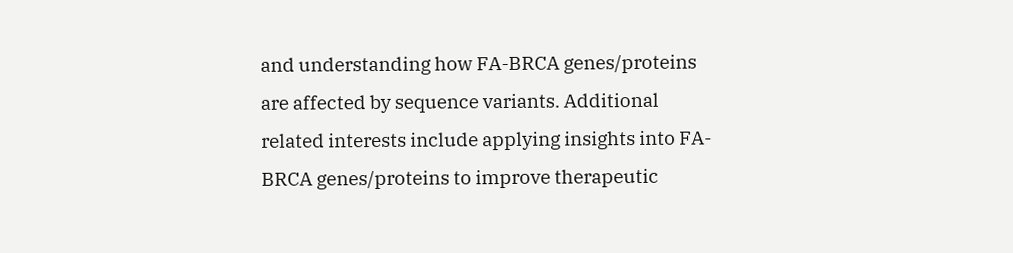and understanding how FA-BRCA genes/proteins are affected by sequence variants. Additional related interests include applying insights into FA-BRCA genes/proteins to improve therapeutic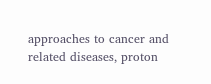approaches to cancer and related diseases, proton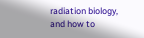radiation biology, and how to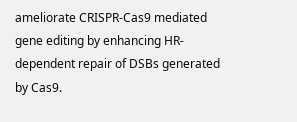ameliorate CRISPR-Cas9 mediated gene editing by enhancing HR-dependent repair of DSBs generated by Cas9.